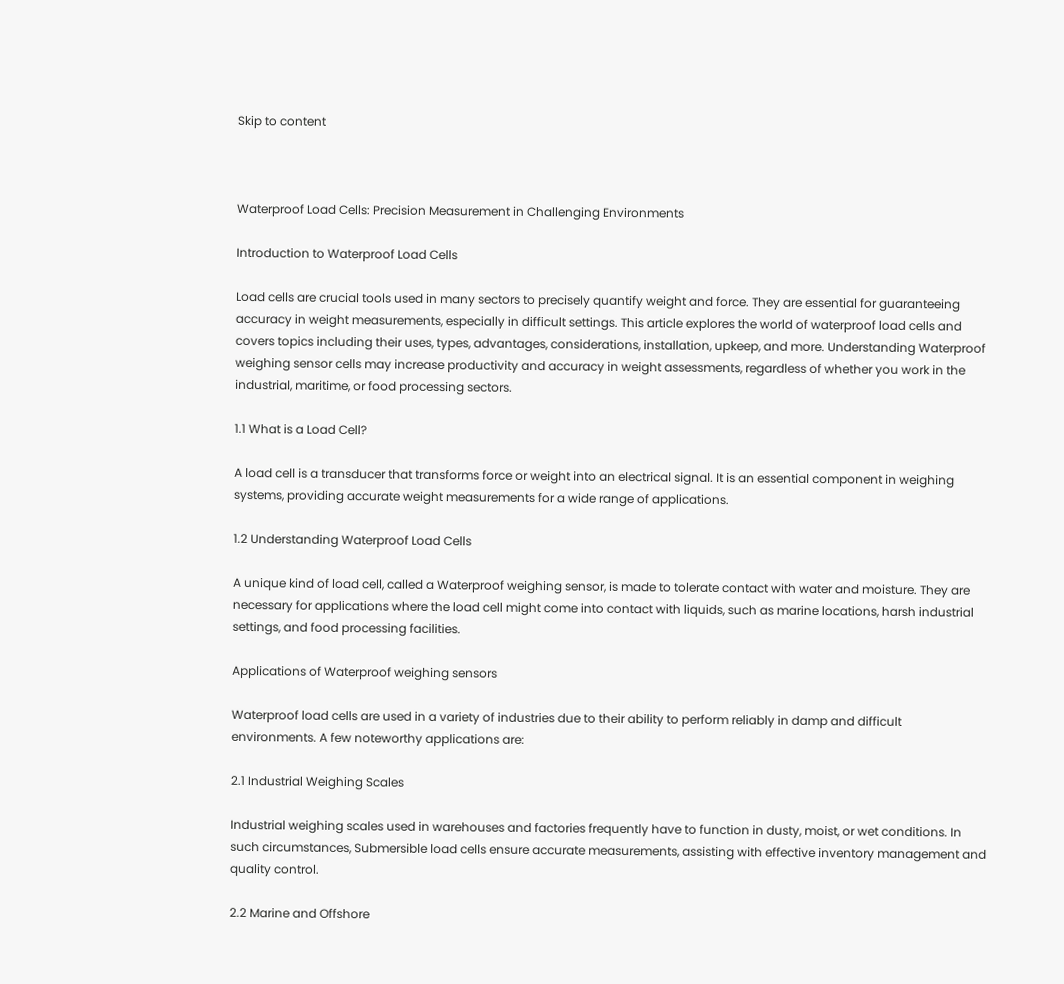Skip to content



Waterproof Load Cells: Precision Measurement in Challenging Environments

Introduction to Waterproof Load Cells

Load cells are crucial tools used in many sectors to precisely quantify weight and force. They are essential for guaranteeing accuracy in weight measurements, especially in difficult settings. This article explores the world of waterproof load cells and covers topics including their uses, types, advantages, considerations, installation, upkeep, and more. Understanding Waterproof weighing sensor cells may increase productivity and accuracy in weight assessments, regardless of whether you work in the industrial, maritime, or food processing sectors.

1.1 What is a Load Cell?

A load cell is a transducer that transforms force or weight into an electrical signal. It is an essential component in weighing systems, providing accurate weight measurements for a wide range of applications.

1.2 Understanding Waterproof Load Cells

A unique kind of load cell, called a Waterproof weighing sensor, is made to tolerate contact with water and moisture. They are necessary for applications where the load cell might come into contact with liquids, such as marine locations, harsh industrial settings, and food processing facilities.

Applications of Waterproof weighing sensors

Waterproof load cells are used in a variety of industries due to their ability to perform reliably in damp and difficult environments. A few noteworthy applications are:

2.1 Industrial Weighing Scales

Industrial weighing scales used in warehouses and factories frequently have to function in dusty, moist, or wet conditions. In such circumstances, Submersible load cells ensure accurate measurements, assisting with effective inventory management and quality control.

2.2 Marine and Offshore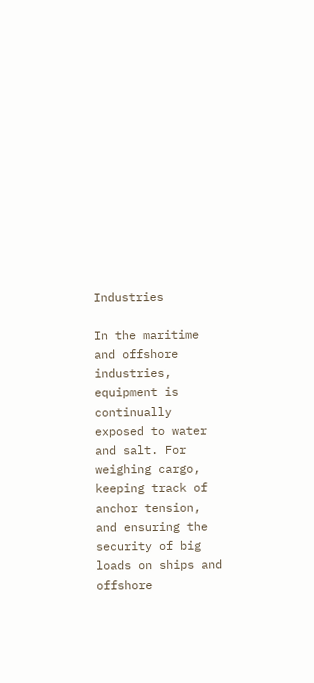Industries

In the maritime and offshore industries, equipment is continually exposed to water and salt. For weighing cargo, keeping track of anchor tension, and ensuring the security of big loads on ships and offshore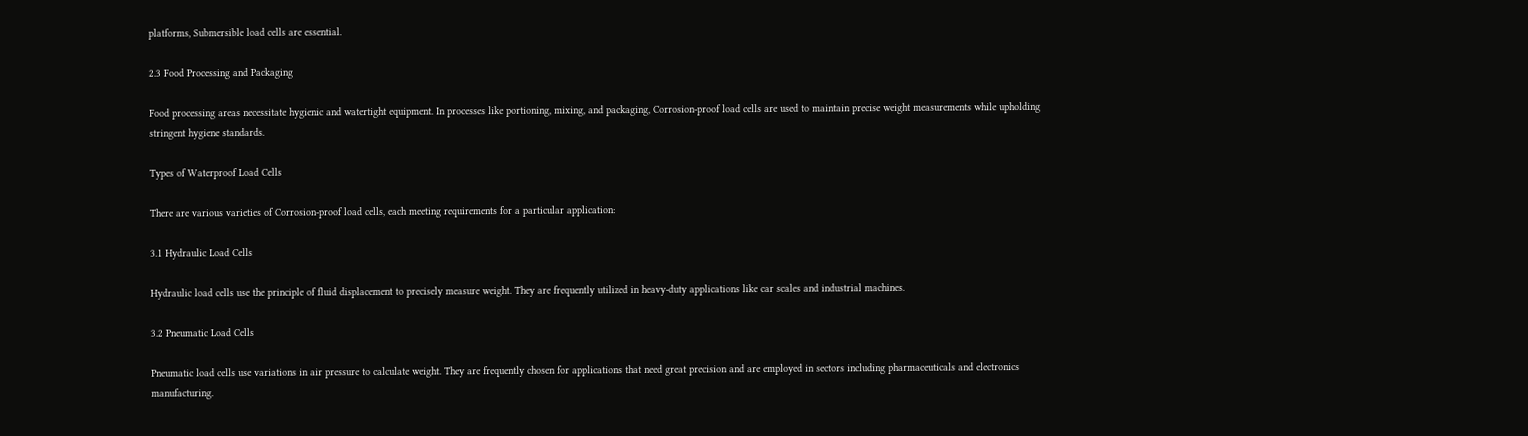platforms, Submersible load cells are essential.

2.3 Food Processing and Packaging

Food processing areas necessitate hygienic and watertight equipment. In processes like portioning, mixing, and packaging, Corrosion-proof load cells are used to maintain precise weight measurements while upholding stringent hygiene standards.

Types of Waterproof Load Cells

There are various varieties of Corrosion-proof load cells, each meeting requirements for a particular application:

3.1 Hydraulic Load Cells

Hydraulic load cells use the principle of fluid displacement to precisely measure weight. They are frequently utilized in heavy-duty applications like car scales and industrial machines.

3.2 Pneumatic Load Cells

Pneumatic load cells use variations in air pressure to calculate weight. They are frequently chosen for applications that need great precision and are employed in sectors including pharmaceuticals and electronics manufacturing.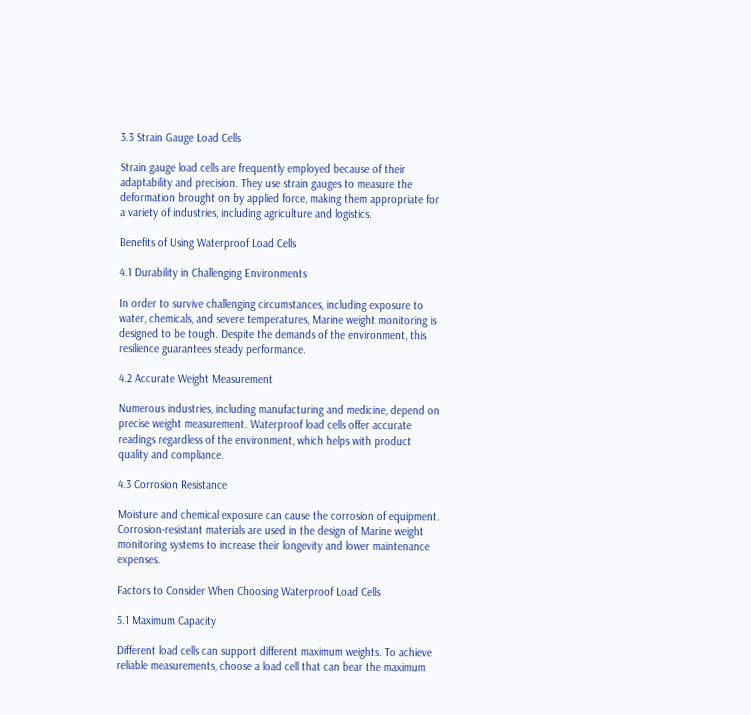3.3 Strain Gauge Load Cells

Strain gauge load cells are frequently employed because of their adaptability and precision. They use strain gauges to measure the deformation brought on by applied force, making them appropriate for a variety of industries, including agriculture and logistics.

Benefits of Using Waterproof Load Cells

4.1 Durability in Challenging Environments

In order to survive challenging circumstances, including exposure to water, chemicals, and severe temperatures, Marine weight monitoring is designed to be tough. Despite the demands of the environment, this resilience guarantees steady performance.

4.2 Accurate Weight Measurement

Numerous industries, including manufacturing and medicine, depend on precise weight measurement. Waterproof load cells offer accurate readings regardless of the environment, which helps with product quality and compliance.

4.3 Corrosion Resistance

Moisture and chemical exposure can cause the corrosion of equipment. Corrosion-resistant materials are used in the design of Marine weight monitoring systems to increase their longevity and lower maintenance expenses.

Factors to Consider When Choosing Waterproof Load Cells

5.1 Maximum Capacity

Different load cells can support different maximum weights. To achieve reliable measurements, choose a load cell that can bear the maximum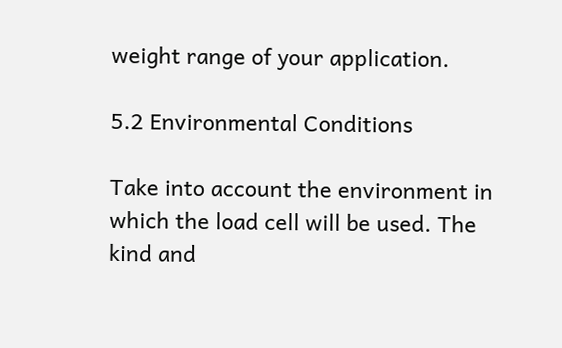weight range of your application.

5.2 Environmental Conditions

Take into account the environment in which the load cell will be used. The kind and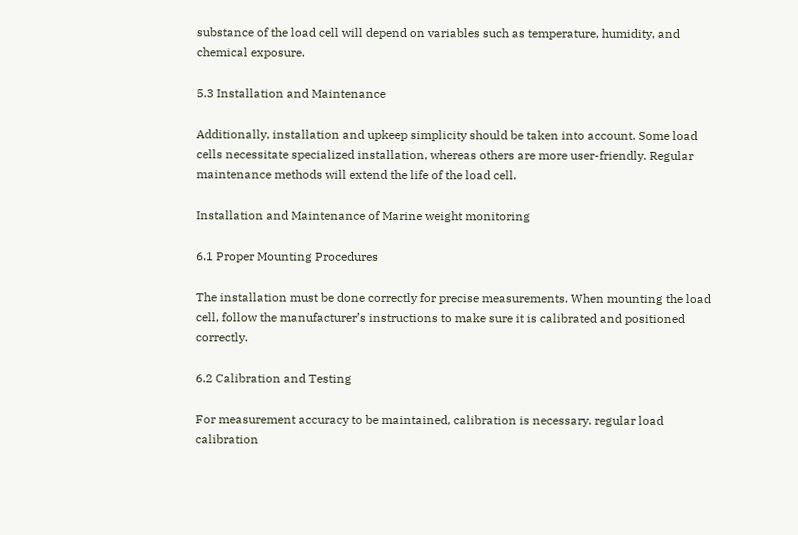substance of the load cell will depend on variables such as temperature, humidity, and chemical exposure.

5.3 Installation and Maintenance

Additionally, installation and upkeep simplicity should be taken into account. Some load cells necessitate specialized installation, whereas others are more user-friendly. Regular maintenance methods will extend the life of the load cell.

Installation and Maintenance of Marine weight monitoring

6.1 Proper Mounting Procedures

The installation must be done correctly for precise measurements. When mounting the load cell, follow the manufacturer’s instructions to make sure it is calibrated and positioned correctly.

6.2 Calibration and Testing

For measurement accuracy to be maintained, calibration is necessary. regular load calibration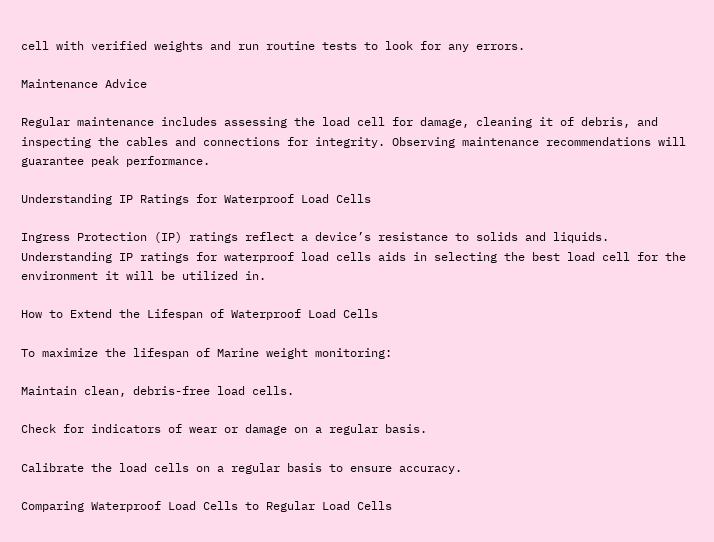cell with verified weights and run routine tests to look for any errors.

Maintenance Advice

Regular maintenance includes assessing the load cell for damage, cleaning it of debris, and inspecting the cables and connections for integrity. Observing maintenance recommendations will guarantee peak performance.

Understanding IP Ratings for Waterproof Load Cells

Ingress Protection (IP) ratings reflect a device’s resistance to solids and liquids. Understanding IP ratings for waterproof load cells aids in selecting the best load cell for the environment it will be utilized in.

How to Extend the Lifespan of Waterproof Load Cells

To maximize the lifespan of Marine weight monitoring:

Maintain clean, debris-free load cells.

Check for indicators of wear or damage on a regular basis.

Calibrate the load cells on a regular basis to ensure accuracy.

Comparing Waterproof Load Cells to Regular Load Cells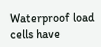Waterproof load cells have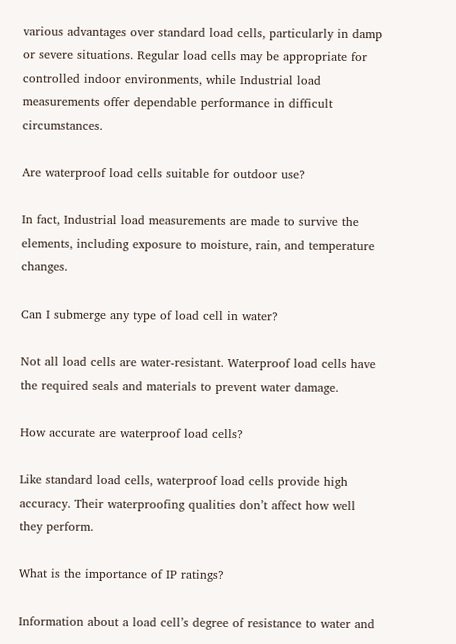various advantages over standard load cells, particularly in damp or severe situations. Regular load cells may be appropriate for controlled indoor environments, while Industrial load measurements offer dependable performance in difficult circumstances.

Are waterproof load cells suitable for outdoor use?

In fact, Industrial load measurements are made to survive the elements, including exposure to moisture, rain, and temperature changes.

Can I submerge any type of load cell in water?

Not all load cells are water-resistant. Waterproof load cells have the required seals and materials to prevent water damage.

How accurate are waterproof load cells?

Like standard load cells, waterproof load cells provide high accuracy. Their waterproofing qualities don’t affect how well they perform.

What is the importance of IP ratings?

Information about a load cell’s degree of resistance to water and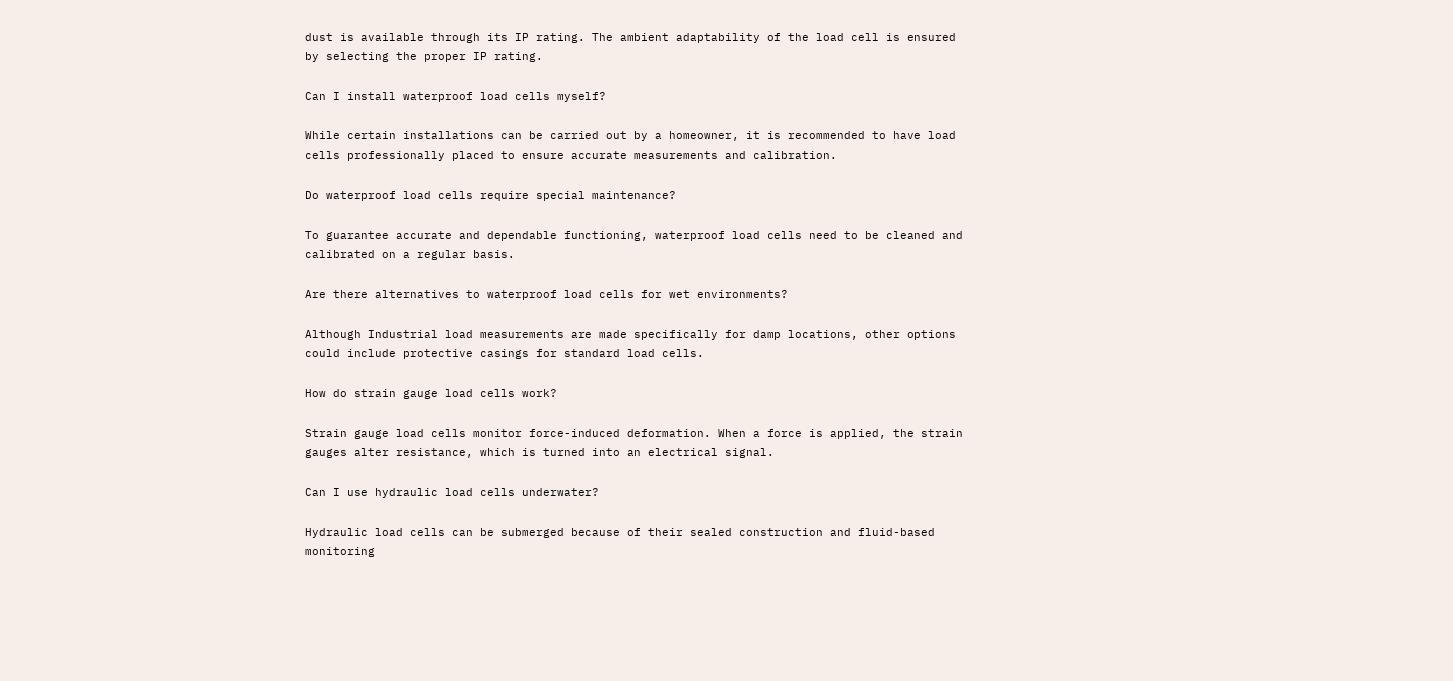dust is available through its IP rating. The ambient adaptability of the load cell is ensured by selecting the proper IP rating.

Can I install waterproof load cells myself?

While certain installations can be carried out by a homeowner, it is recommended to have load cells professionally placed to ensure accurate measurements and calibration.

Do waterproof load cells require special maintenance?

To guarantee accurate and dependable functioning, waterproof load cells need to be cleaned and calibrated on a regular basis.

Are there alternatives to waterproof load cells for wet environments?

Although Industrial load measurements are made specifically for damp locations, other options could include protective casings for standard load cells.

How do strain gauge load cells work?

Strain gauge load cells monitor force-induced deformation. When a force is applied, the strain gauges alter resistance, which is turned into an electrical signal.

Can I use hydraulic load cells underwater?

Hydraulic load cells can be submerged because of their sealed construction and fluid-based monitoring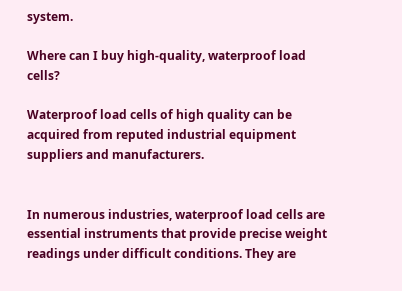system.

Where can I buy high-quality, waterproof load cells?

Waterproof load cells of high quality can be acquired from reputed industrial equipment suppliers and manufacturers.


In numerous industries, waterproof load cells are essential instruments that provide precise weight readings under difficult conditions. They are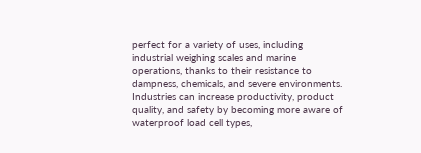perfect for a variety of uses, including industrial weighing scales and marine operations, thanks to their resistance to dampness, chemicals, and severe environments. Industries can increase productivity, product quality, and safety by becoming more aware of waterproof load cell types,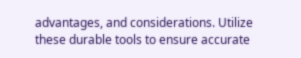advantages, and considerations. Utilize these durable tools to ensure accurate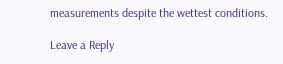measurements despite the wettest conditions.

Leave a Reply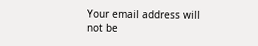Your email address will not be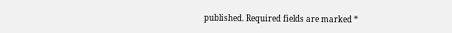published. Required fields are marked *